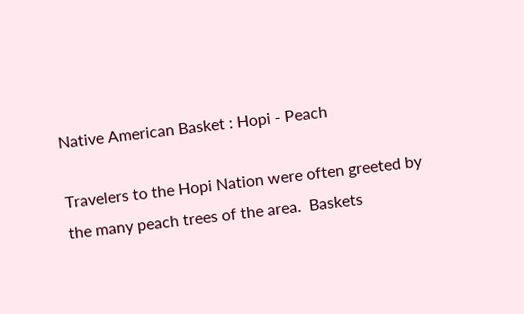Native American Basket : Hopi - Peach

Travelers to the Hopi Nation were often greeted by the many peach trees of the area.  Baskets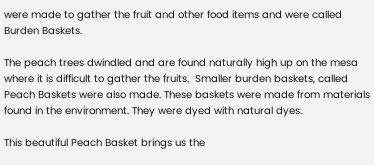were made to gather the fruit and other food items and were called Burden Baskets.

The peach trees dwindled and are found naturally high up on the mesa where it is difficult to gather the fruits.  Smaller burden baskets, called Peach Baskets were also made. These baskets were made from materials found in the environment. They were dyed with natural dyes.

This beautiful Peach Basket brings us the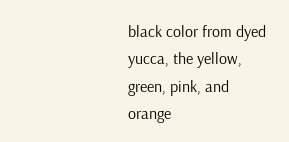black color from dyed yucca, the yellow, green, pink, and orange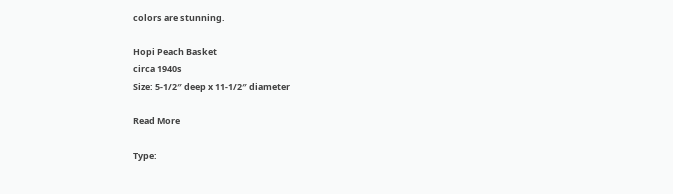colors are stunning.

Hopi Peach Basket
circa 1940s
Size: 5-1/2″ deep x 11-1/2″ diameter

Read More

Type: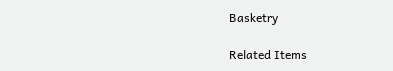Basketry

Related Items